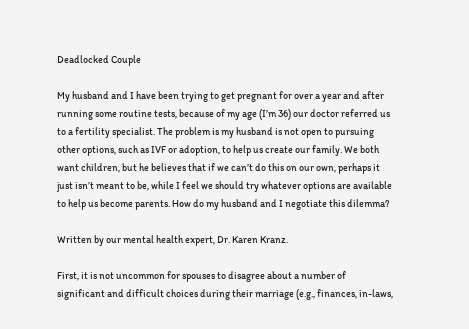Deadlocked Couple

My husband and I have been trying to get pregnant for over a year and after running some routine tests, because of my age (I’m 36) our doctor referred us to a fertility specialist. The problem is my husband is not open to pursuing other options, such as IVF or adoption, to help us create our family. We both want children, but he believes that if we can’t do this on our own, perhaps it just isn’t meant to be, while I feel we should try whatever options are available to help us become parents. How do my husband and I negotiate this dilemma?

Written by our mental health expert, Dr. Karen Kranz.

First, it is not uncommon for spouses to disagree about a number of significant and difficult choices during their marriage (e.g., finances, in-laws,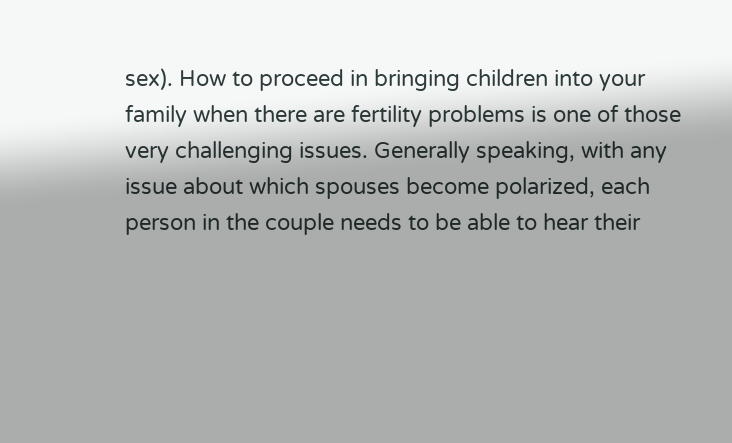sex). How to proceed in bringing children into your family when there are fertility problems is one of those very challenging issues. Generally speaking, with any issue about which spouses become polarized, each person in the couple needs to be able to hear their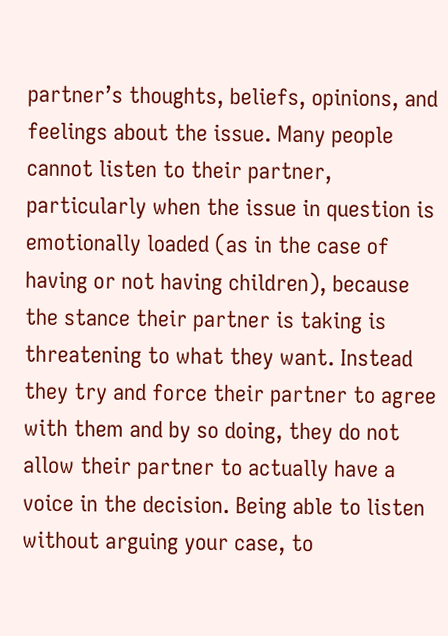partner’s thoughts, beliefs, opinions, and feelings about the issue. Many people cannot listen to their partner, particularly when the issue in question is emotionally loaded (as in the case of having or not having children), because the stance their partner is taking is threatening to what they want. Instead they try and force their partner to agree with them and by so doing, they do not allow their partner to actually have a voice in the decision. Being able to listen without arguing your case, to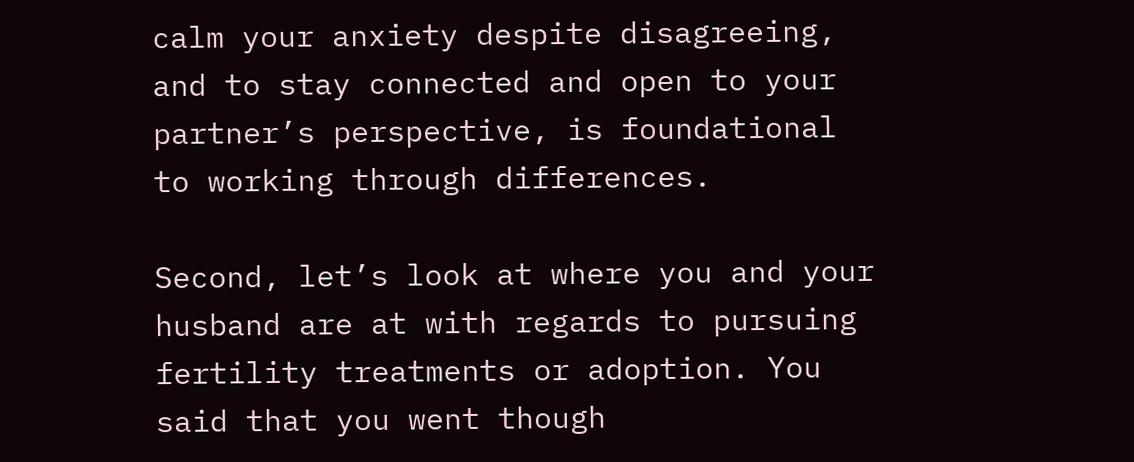calm your anxiety despite disagreeing, and to stay connected and open to your partner’s perspective, is foundational to working through differences.

Second, let’s look at where you and your husband are at with regards to pursuing fertility treatments or adoption. You said that you went though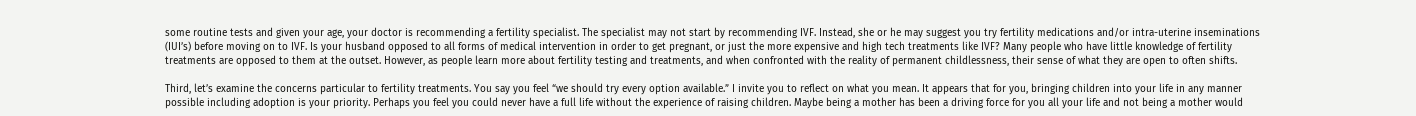some routine tests and given your age, your doctor is recommending a fertility specialist. The specialist may not start by recommending IVF. Instead, she or he may suggest you try fertility medications and/or intra-uterine inseminations (IUI’s) before moving on to IVF. Is your husband opposed to all forms of medical intervention in order to get pregnant, or just the more expensive and high tech treatments like IVF? Many people who have little knowledge of fertility treatments are opposed to them at the outset. However, as people learn more about fertility testing and treatments, and when confronted with the reality of permanent childlessness, their sense of what they are open to often shifts.

Third, let’s examine the concerns particular to fertility treatments. You say you feel “we should try every option available.” I invite you to reflect on what you mean. It appears that for you, bringing children into your life in any manner possible including adoption is your priority. Perhaps you feel you could never have a full life without the experience of raising children. Maybe being a mother has been a driving force for you all your life and not being a mother would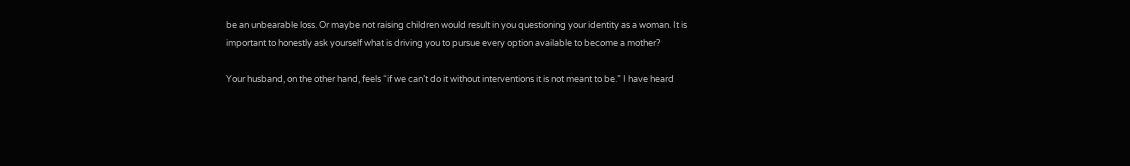be an unbearable loss. Or maybe not raising children would result in you questioning your identity as a woman. It is important to honestly ask yourself what is driving you to pursue every option available to become a mother?

Your husband, on the other hand, feels “if we can’t do it without interventions it is not meant to be.” I have heard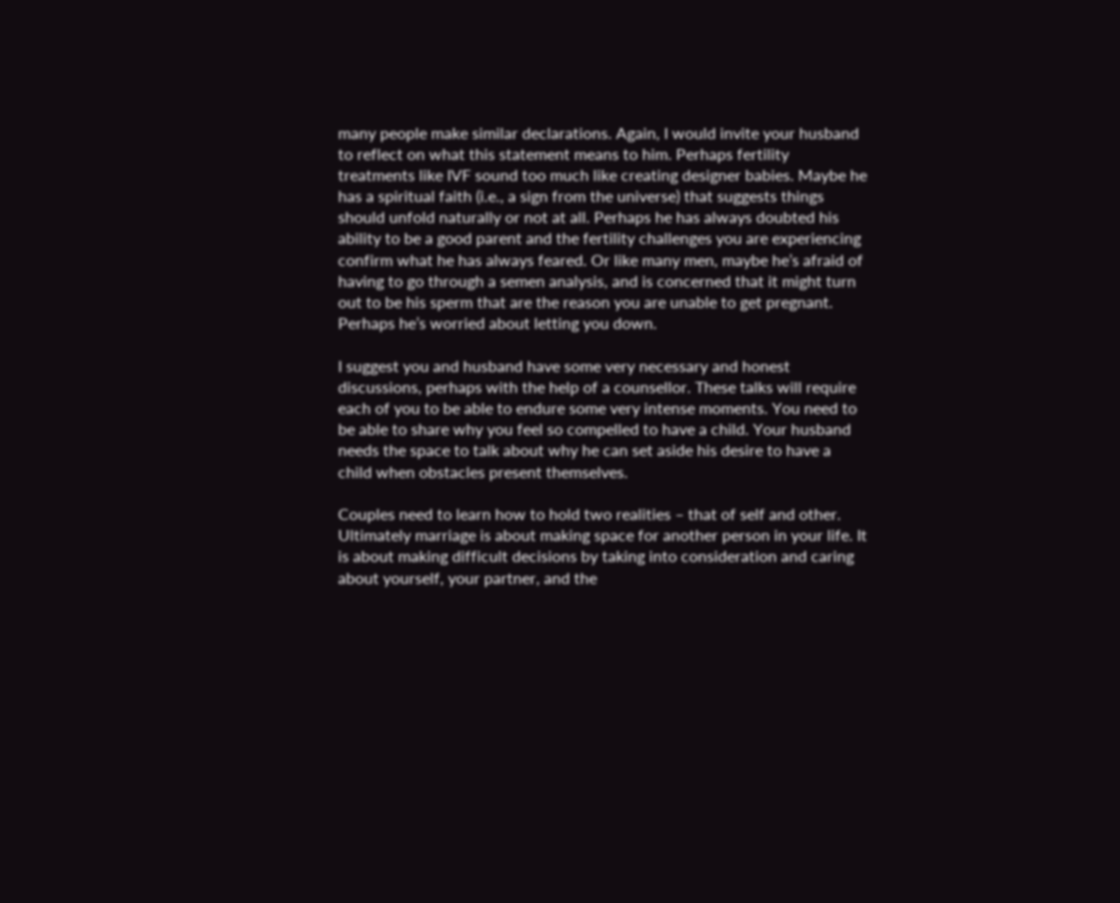many people make similar declarations. Again, I would invite your husband to reflect on what this statement means to him. Perhaps fertility treatments like IVF sound too much like creating designer babies. Maybe he has a spiritual faith (i.e., a sign from the universe) that suggests things should unfold naturally or not at all. Perhaps he has always doubted his ability to be a good parent and the fertility challenges you are experiencing confirm what he has always feared. Or like many men, maybe he’s afraid of having to go through a semen analysis, and is concerned that it might turn out to be his sperm that are the reason you are unable to get pregnant. Perhaps he’s worried about letting you down.

I suggest you and husband have some very necessary and honest discussions, perhaps with the help of a counsellor. These talks will require each of you to be able to endure some very intense moments. You need to be able to share why you feel so compelled to have a child. Your husband needs the space to talk about why he can set aside his desire to have a child when obstacles present themselves.

Couples need to learn how to hold two realities – that of self and other. Ultimately marriage is about making space for another person in your life. It is about making difficult decisions by taking into consideration and caring about yourself, your partner, and the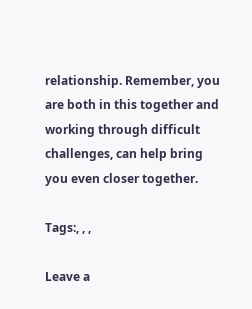relationship. Remember, you are both in this together and working through difficult challenges, can help bring you even closer together.

Tags:, , ,

Leave a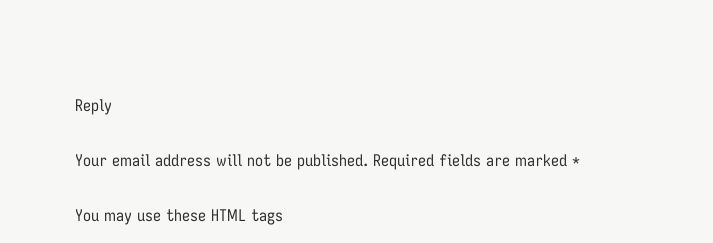Reply

Your email address will not be published. Required fields are marked *

You may use these HTML tags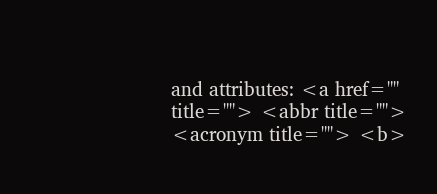and attributes: <a href="" title=""> <abbr title=""> <acronym title=""> <b>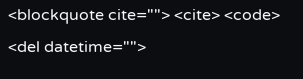<blockquote cite=""> <cite> <code> <del datetime="">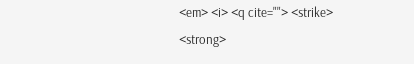<em> <i> <q cite=""> <strike> <strong>